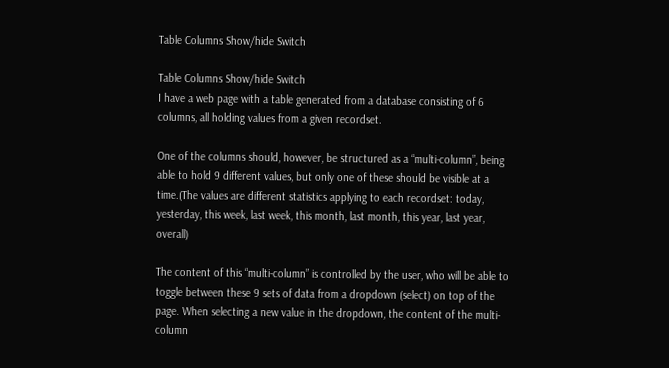Table Columns Show/hide Switch

Table Columns Show/hide Switch
I have a web page with a table generated from a database consisting of 6 columns, all holding values from a given recordset.

One of the columns should, however, be structured as a “multi-column”, being able to hold 9 different values, but only one of these should be visible at a time.(The values are different statistics applying to each recordset: today, yesterday, this week, last week, this month, last month, this year, last year, overall)

The content of this “multi-column” is controlled by the user, who will be able to toggle between these 9 sets of data from a dropdown (select) on top of the page. When selecting a new value in the dropdown, the content of the multi-column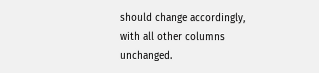should change accordingly, with all other columns unchanged.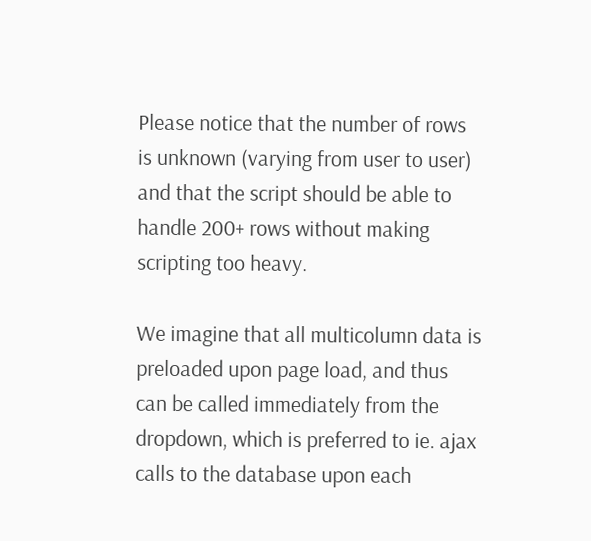Please notice that the number of rows is unknown (varying from user to user) and that the script should be able to handle 200+ rows without making scripting too heavy.

We imagine that all multicolumn data is preloaded upon page load, and thus can be called immediately from the dropdown, which is preferred to ie. ajax calls to the database upon each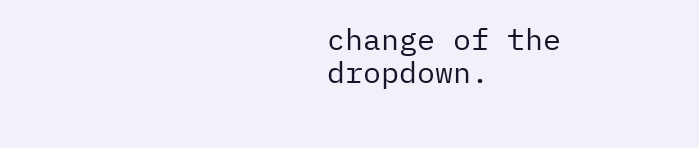change of the dropdown.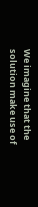We imagine that the solution make use of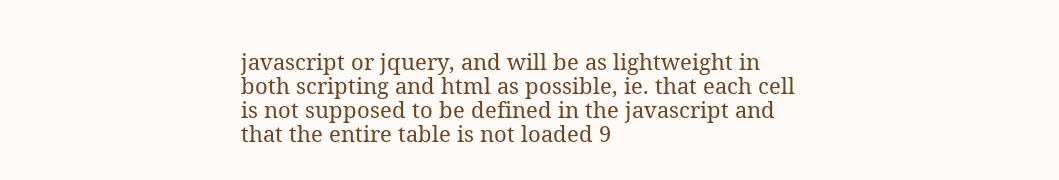javascript or jquery, and will be as lightweight in both scripting and html as possible, ie. that each cell is not supposed to be defined in the javascript and that the entire table is not loaded 9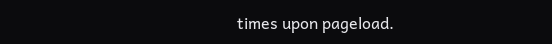times upon pageload.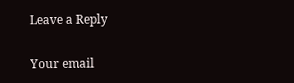Leave a Reply

Your email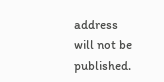address will not be published.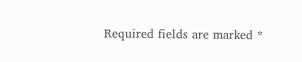Required fields are marked *